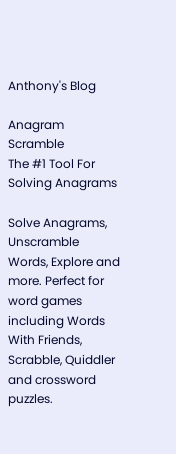Anthony's Blog

Anagram Scramble
The #1 Tool For Solving Anagrams

Solve Anagrams, Unscramble Words, Explore and more. Perfect for word games including Words With Friends, Scrabble, Quiddler and crossword puzzles.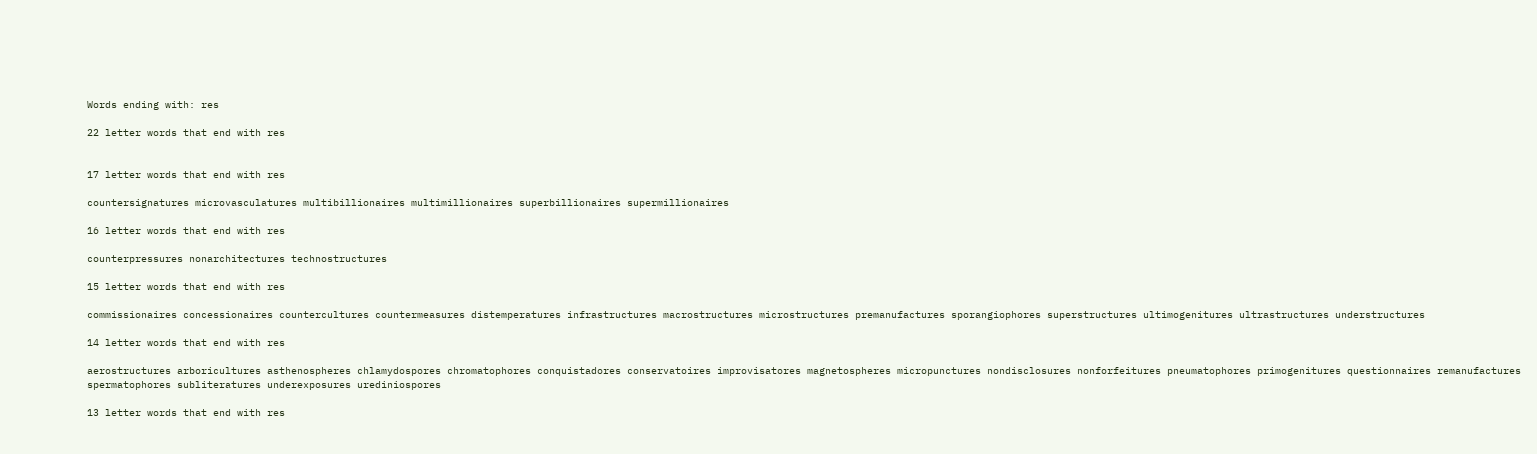Words ending with: res

22 letter words that end with res


17 letter words that end with res

countersignatures microvasculatures multibillionaires multimillionaires superbillionaires supermillionaires

16 letter words that end with res

counterpressures nonarchitectures technostructures

15 letter words that end with res

commissionaires concessionaires countercultures countermeasures distemperatures infrastructures macrostructures microstructures premanufactures sporangiophores superstructures ultimogenitures ultrastructures understructures

14 letter words that end with res

aerostructures arboricultures asthenospheres chlamydospores chromatophores conquistadores conservatoires improvisatores magnetospheres micropunctures nondisclosures nonforfeitures pneumatophores primogenitures questionnaires remanufactures spermatophores subliteratures underexposures urediniospores

13 letter words that end with res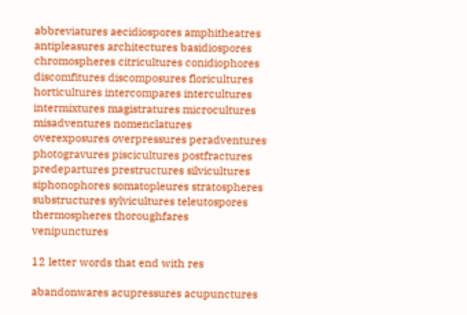abbreviatures aecidiospores amphitheatres antipleasures architectures basidiospores chromospheres citricultures conidiophores discomfitures discomposures floricultures horticultures intercompares intercultures intermixtures magistratures microcultures misadventures nomenclatures overexposures overpressures peradventures photogravures piscicultures postfractures predepartures prestructures silvicultures siphonophores somatopleures stratospheres substructures sylvicultures teleutospores thermospheres thoroughfares venipunctures

12 letter words that end with res

abandonwares acupressures acupunctures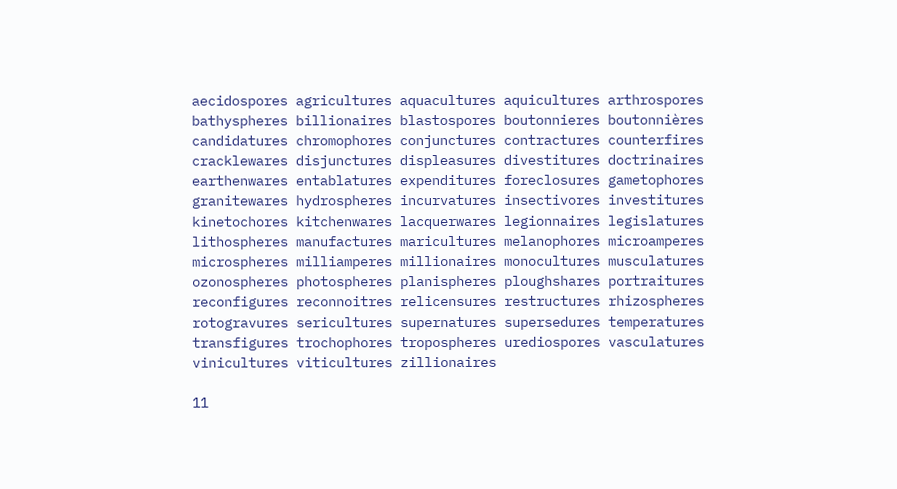aecidospores agricultures aquacultures aquicultures arthrospores bathyspheres billionaires blastospores boutonnieres boutonnières candidatures chromophores conjunctures contractures counterfires cracklewares disjunctures displeasures divestitures doctrinaires earthenwares entablatures expenditures foreclosures gametophores granitewares hydrospheres incurvatures insectivores investitures kinetochores kitchenwares lacquerwares legionnaires legislatures lithospheres manufactures maricultures melanophores microamperes microspheres milliamperes millionaires monocultures musculatures ozonospheres photospheres planispheres ploughshares portraitures reconfigures reconnoitres relicensures restructures rhizospheres rotogravures sericultures supernatures supersedures temperatures transfigures trochophores tropospheres urediospores vasculatures vinicultures viticultures zillionaires

11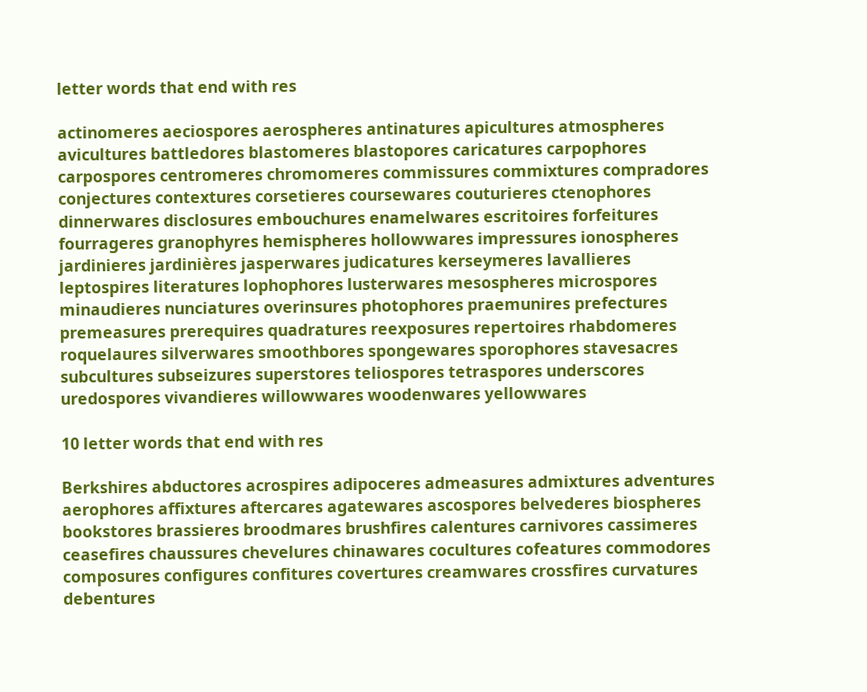letter words that end with res

actinomeres aeciospores aerospheres antinatures apicultures atmospheres avicultures battledores blastomeres blastopores caricatures carpophores carpospores centromeres chromomeres commissures commixtures compradores conjectures contextures corsetieres coursewares couturieres ctenophores dinnerwares disclosures embouchures enamelwares escritoires forfeitures fourrageres granophyres hemispheres hollowwares impressures ionospheres jardinieres jardinières jasperwares judicatures kerseymeres lavallieres leptospires literatures lophophores lusterwares mesospheres microspores minaudieres nunciatures overinsures photophores praemunires prefectures premeasures prerequires quadratures reexposures repertoires rhabdomeres roquelaures silverwares smoothbores spongewares sporophores stavesacres subcultures subseizures superstores teliospores tetraspores underscores uredospores vivandieres willowwares woodenwares yellowwares

10 letter words that end with res

Berkshires abductores acrospires adipoceres admeasures admixtures adventures aerophores affixtures aftercares agatewares ascospores belvederes biospheres bookstores brassieres broodmares brushfires calentures carnivores cassimeres ceasefires chaussures chevelures chinawares cocultures cofeatures commodores composures configures confitures covertures creamwares crossfires curvatures debentures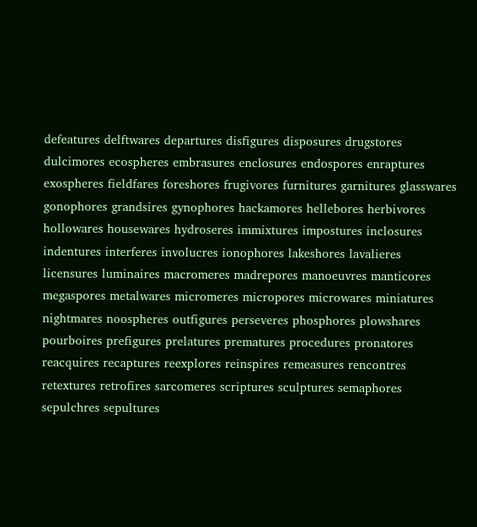defeatures delftwares departures disfigures disposures drugstores dulcimores ecospheres embrasures enclosures endospores enraptures exospheres fieldfares foreshores frugivores furnitures garnitures glasswares gonophores grandsires gynophores hackamores hellebores herbivores hollowares housewares hydroseres immixtures impostures inclosures indentures interferes involucres ionophores lakeshores lavalieres licensures luminaires macromeres madrepores manoeuvres manticores megaspores metalwares micromeres micropores microwares miniatures nightmares noospheres outfigures perseveres phosphores plowshares pourboires prefigures prelatures prematures procedures pronatores reacquires recaptures reexplores reinspires remeasures rencontres retextures retrofires sarcomeres scriptures sculptures semaphores sepulchres sepultures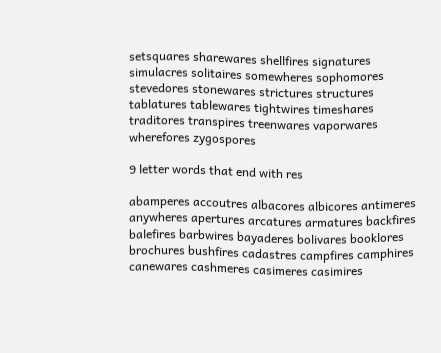setsquares sharewares shellfires signatures simulacres solitaires somewheres sophomores stevedores stonewares strictures structures tablatures tablewares tightwires timeshares traditores transpires treenwares vaporwares wherefores zygospores

9 letter words that end with res

abamperes accoutres albacores albicores antimeres anywheres apertures arcatures armatures backfires balefires barbwires bayaderes bolivares booklores brochures bushfires cadastres campfires camphires canewares cashmeres casimeres casimires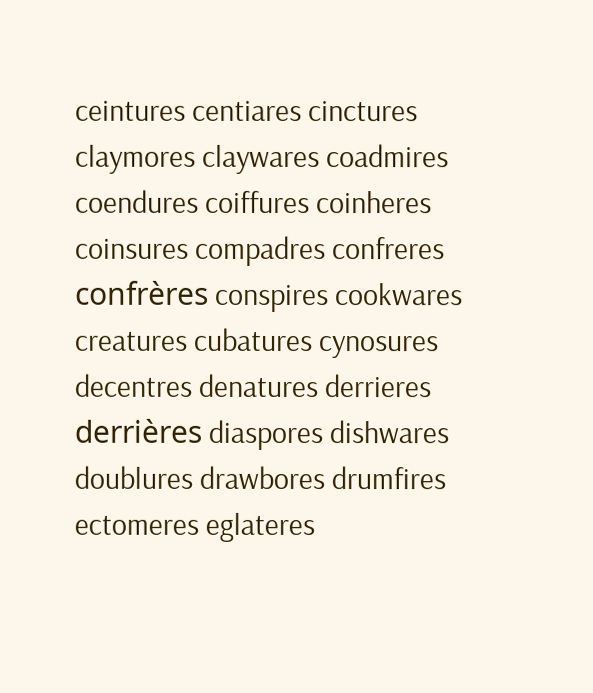ceintures centiares cinctures claymores claywares coadmires coendures coiffures coinheres coinsures compadres confreres confrères conspires cookwares creatures cubatures cynosures decentres denatures derrieres derrières diaspores dishwares doublures drawbores drumfires ectomeres eglateres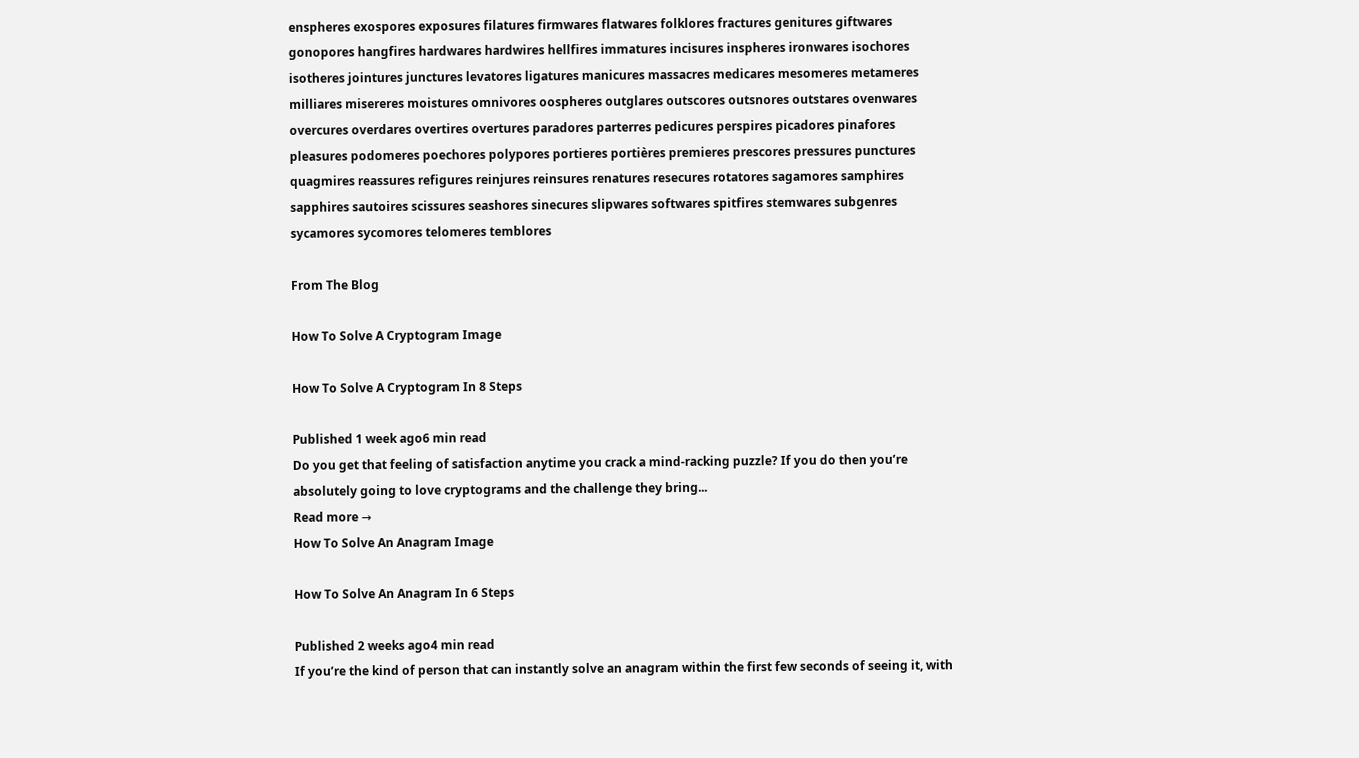enspheres exospores exposures filatures firmwares flatwares folklores fractures genitures giftwares gonopores hangfires hardwares hardwires hellfires immatures incisures inspheres ironwares isochores isotheres jointures junctures levatores ligatures manicures massacres medicares mesomeres metameres milliares misereres moistures omnivores oospheres outglares outscores outsnores outstares ovenwares overcures overdares overtires overtures paradores parterres pedicures perspires picadores pinafores pleasures podomeres poechores polypores portieres portières premieres prescores pressures punctures quagmires reassures refigures reinjures reinsures renatures resecures rotatores sagamores samphires sapphires sautoires scissures seashores sinecures slipwares softwares spitfires stemwares subgenres sycamores sycomores telomeres temblores

From The Blog

How To Solve A Cryptogram Image

How To Solve A Cryptogram In 8 Steps

Published 1 week ago6 min read
Do you get that feeling of satisfaction anytime you crack a mind-racking puzzle? If you do then you’re absolutely going to love cryptograms and the challenge they bring...
Read more →
How To Solve An Anagram Image

How To Solve An Anagram In 6 Steps

Published 2 weeks ago4 min read
If you’re the kind of person that can instantly solve an anagram within the first few seconds of seeing it, with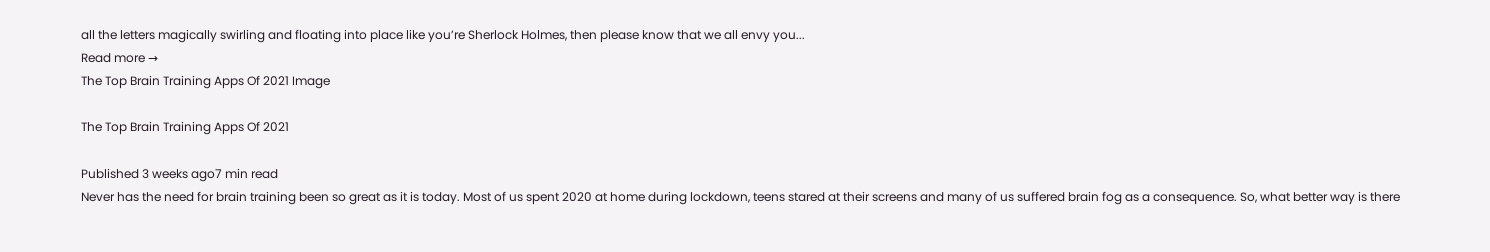all the letters magically swirling and floating into place like you’re Sherlock Holmes, then please know that we all envy you...
Read more →
The Top Brain Training Apps Of 2021 Image

The Top Brain Training Apps Of 2021

Published 3 weeks ago7 min read
Never has the need for brain training been so great as it is today. Most of us spent 2020 at home during lockdown, teens stared at their screens and many of us suffered brain fog as a consequence. So, what better way is there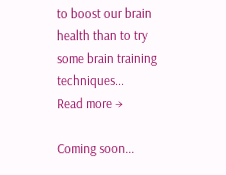to boost our brain health than to try some brain training techniques...
Read more →

Coming soon...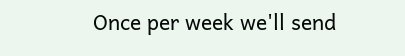Once per week we'll send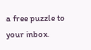a free puzzle to your inbox.